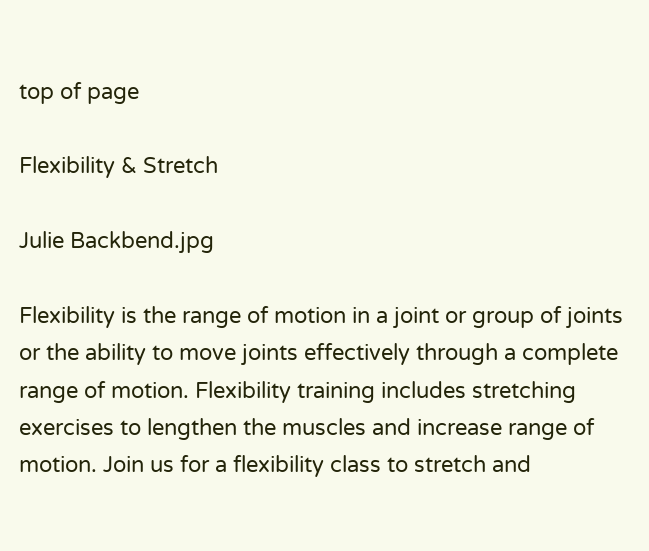top of page

Flexibility & Stretch

Julie Backbend.jpg

Flexibility is the range of motion in a joint or group of joints or the ability to move joints effectively through a complete range of motion. Flexibility training includes stretching exercises to lengthen the muscles and increase range of motion. Join us for a flexibility class to stretch and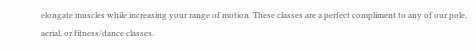elongate muscles while increasing your range of motion. These classes are a perfect compliment to any of our pole, aerial, or fitness/dance classes.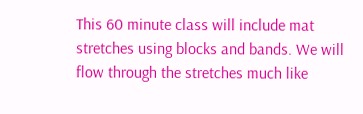This 60 minute class will include mat stretches using blocks and bands. We will flow through the stretches much like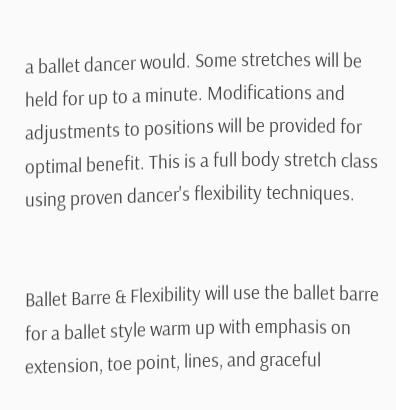a ballet dancer would. Some stretches will be held for up to a minute. Modifications and adjustments to positions will be provided for optimal benefit. This is a full body stretch class using proven dancer's flexibility techniques.


Ballet Barre & Flexibility will use the ballet barre for a ballet style warm up with emphasis on extension, toe point, lines, and graceful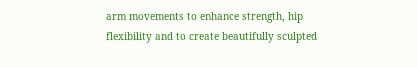arm movements to enhance strength, hip flexibility and to create beautifully sculpted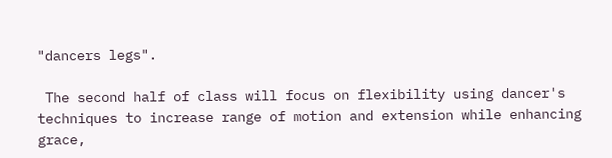"dancers legs".

 The second half of class will focus on flexibility using dancer's techniques to increase range of motion and extension while enhancing grace,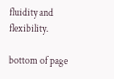fluidity and flexibility.

bottom of page